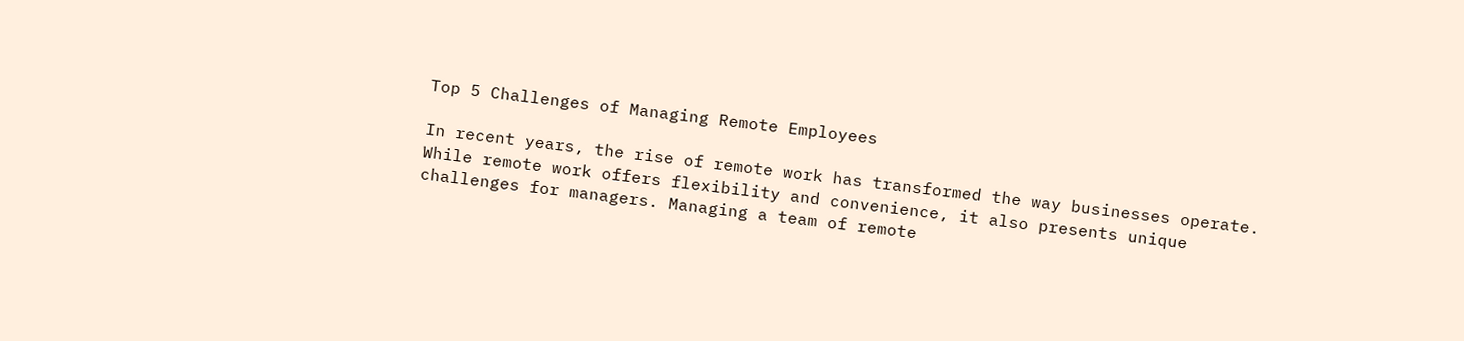Top 5 Challenges of Managing Remote Employees

In recent years, the rise of remote work has transformed the way businesses operate. While remote work offers flexibility and convenience, it also presents unique challenges for managers. Managing a team of remote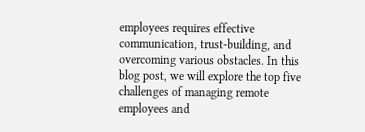employees requires effective communication, trust-building, and overcoming various obstacles. In this blog post, we will explore the top five challenges of managing remote employees and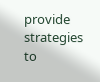provide strategies to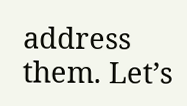address them. Let’s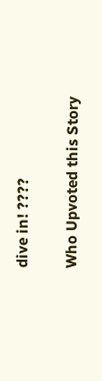dive in! ????

Who Upvoted this Story